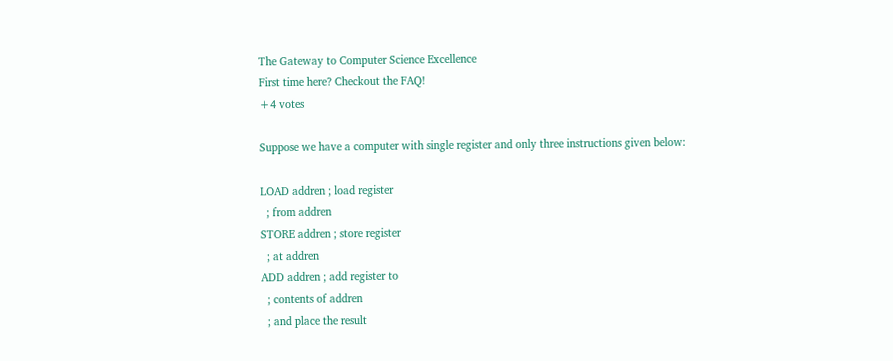The Gateway to Computer Science Excellence
First time here? Checkout the FAQ!
+4 votes

Suppose we have a computer with single register and only three instructions given below:

LOAD addren ; load register
  ; from addren
STORE addren ; store register
  ; at addren
ADD addren ; add register to
  ; contents of addren
  ; and place the result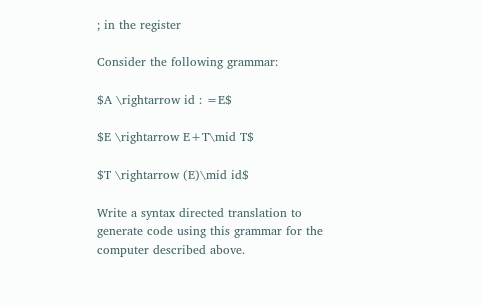; in the register

Consider the following grammar:

$A \rightarrow id : =E$

$E \rightarrow E+T\mid T$

$T \rightarrow (E)\mid id$

Write a syntax directed translation to generate code using this grammar for the computer described above.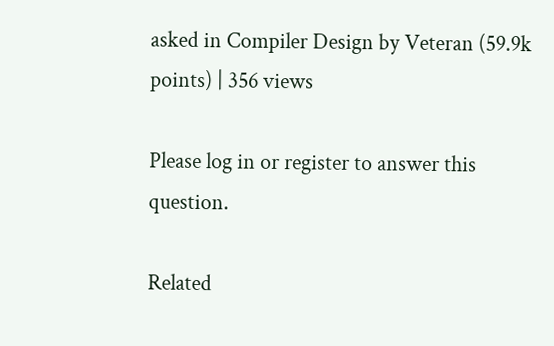asked in Compiler Design by Veteran (59.9k points) | 356 views

Please log in or register to answer this question.

Related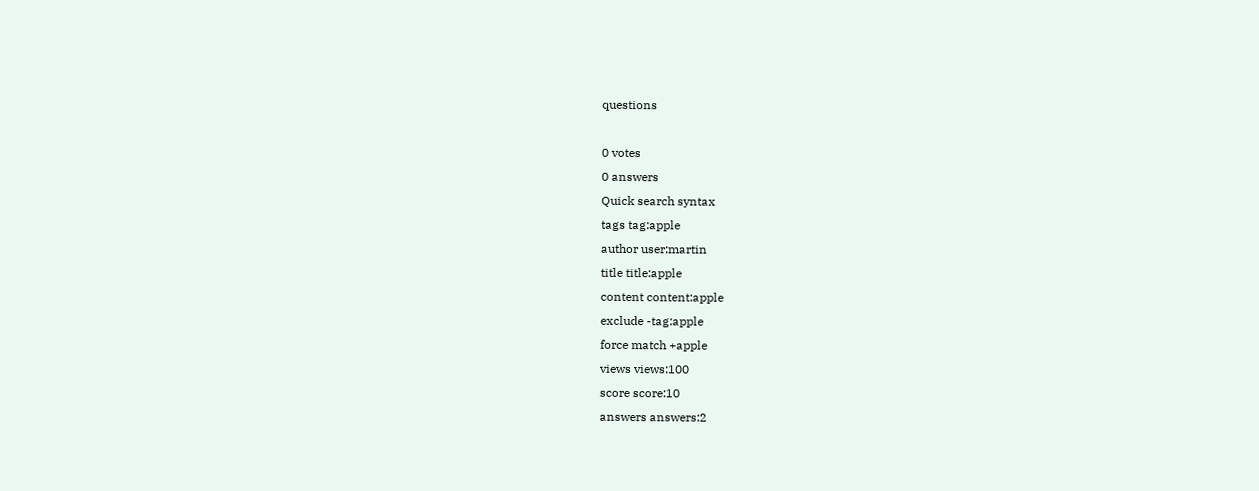questions

0 votes
0 answers
Quick search syntax
tags tag:apple
author user:martin
title title:apple
content content:apple
exclude -tag:apple
force match +apple
views views:100
score score:10
answers answers:2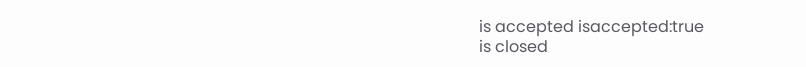is accepted isaccepted:true
is closed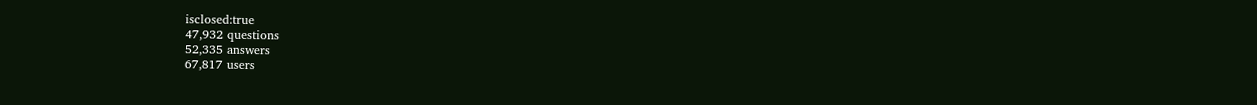isclosed:true
47,932 questions
52,335 answers
67,817 users